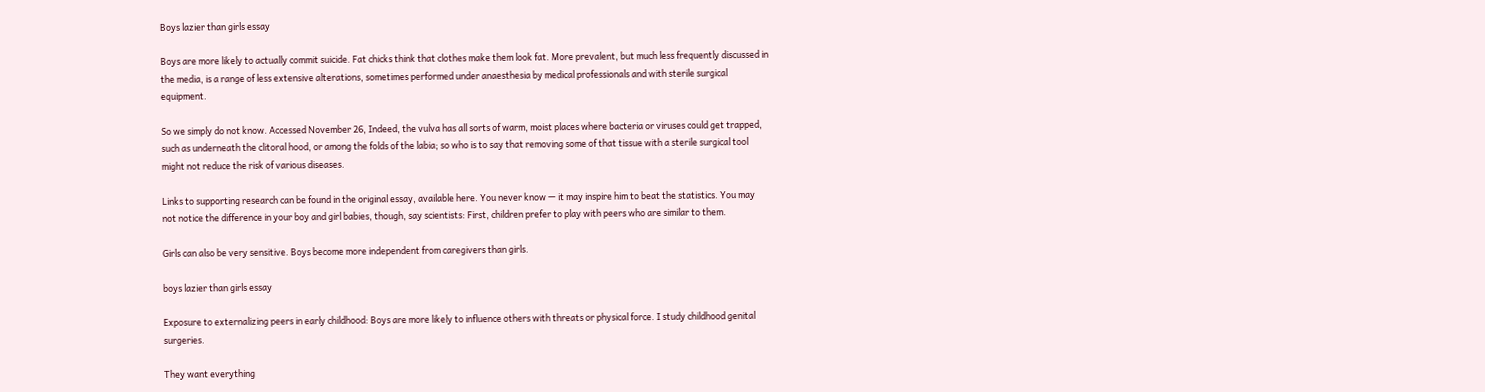Boys lazier than girls essay

Boys are more likely to actually commit suicide. Fat chicks think that clothes make them look fat. More prevalent, but much less frequently discussed in the media, is a range of less extensive alterations, sometimes performed under anaesthesia by medical professionals and with sterile surgical equipment.

So we simply do not know. Accessed November 26, Indeed, the vulva has all sorts of warm, moist places where bacteria or viruses could get trapped, such as underneath the clitoral hood, or among the folds of the labia; so who is to say that removing some of that tissue with a sterile surgical tool might not reduce the risk of various diseases.

Links to supporting research can be found in the original essay, available here. You never know — it may inspire him to beat the statistics. You may not notice the difference in your boy and girl babies, though, say scientists: First, children prefer to play with peers who are similar to them.

Girls can also be very sensitive. Boys become more independent from caregivers than girls.

boys lazier than girls essay

Exposure to externalizing peers in early childhood: Boys are more likely to influence others with threats or physical force. I study childhood genital surgeries.

They want everything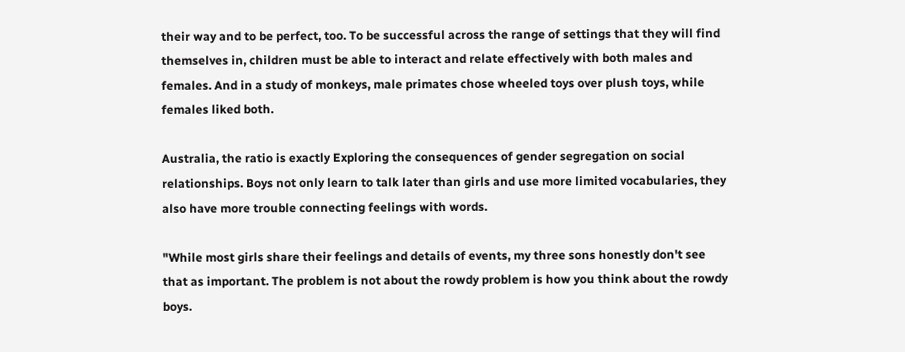their way and to be perfect, too. To be successful across the range of settings that they will find themselves in, children must be able to interact and relate effectively with both males and females. And in a study of monkeys, male primates chose wheeled toys over plush toys, while females liked both.

Australia, the ratio is exactly Exploring the consequences of gender segregation on social relationships. Boys not only learn to talk later than girls and use more limited vocabularies, they also have more trouble connecting feelings with words.

"While most girls share their feelings and details of events, my three sons honestly don't see that as important. The problem is not about the rowdy problem is how you think about the rowdy boys.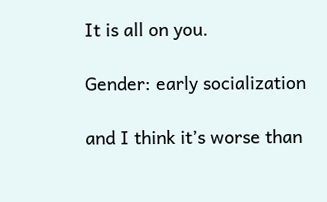It is all on you.

Gender: early socialization

and I think it’s worse than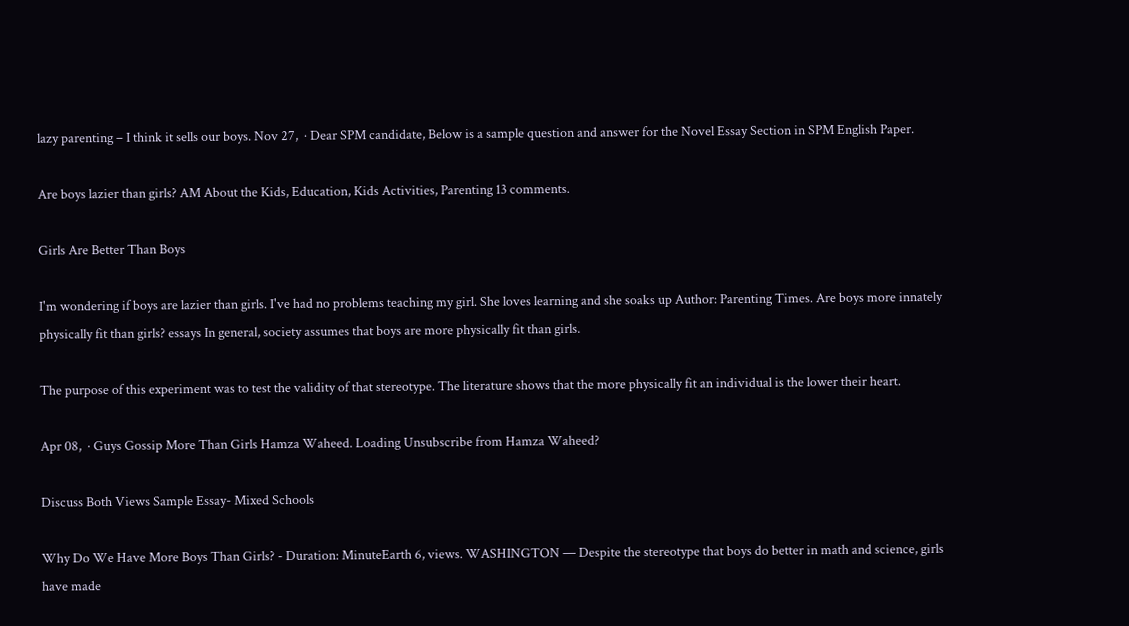lazy parenting – I think it sells our boys. Nov 27,  · Dear SPM candidate, Below is a sample question and answer for the Novel Essay Section in SPM English Paper.

Are boys lazier than girls? AM About the Kids, Education, Kids Activities, Parenting 13 comments.

Girls Are Better Than Boys

I'm wondering if boys are lazier than girls. I've had no problems teaching my girl. She loves learning and she soaks up Author: Parenting Times. Are boys more innately physically fit than girls? essays In general, society assumes that boys are more physically fit than girls.

The purpose of this experiment was to test the validity of that stereotype. The literature shows that the more physically fit an individual is the lower their heart.

Apr 08,  · Guys Gossip More Than Girls Hamza Waheed. Loading Unsubscribe from Hamza Waheed?

Discuss Both Views Sample Essay- Mixed Schools

Why Do We Have More Boys Than Girls? - Duration: MinuteEarth 6, views. WASHINGTON — Despite the stereotype that boys do better in math and science, girls have made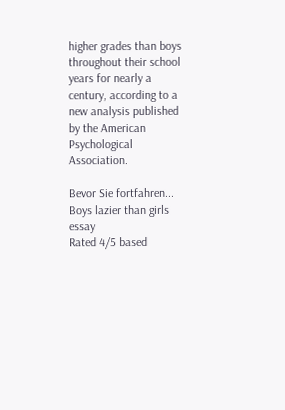higher grades than boys throughout their school years for nearly a century, according to a new analysis published by the American Psychological Association.

Bevor Sie fortfahren... Boys lazier than girls essay
Rated 4/5 based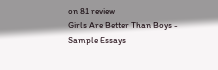on 81 review
Girls Are Better Than Boys - Sample Essays